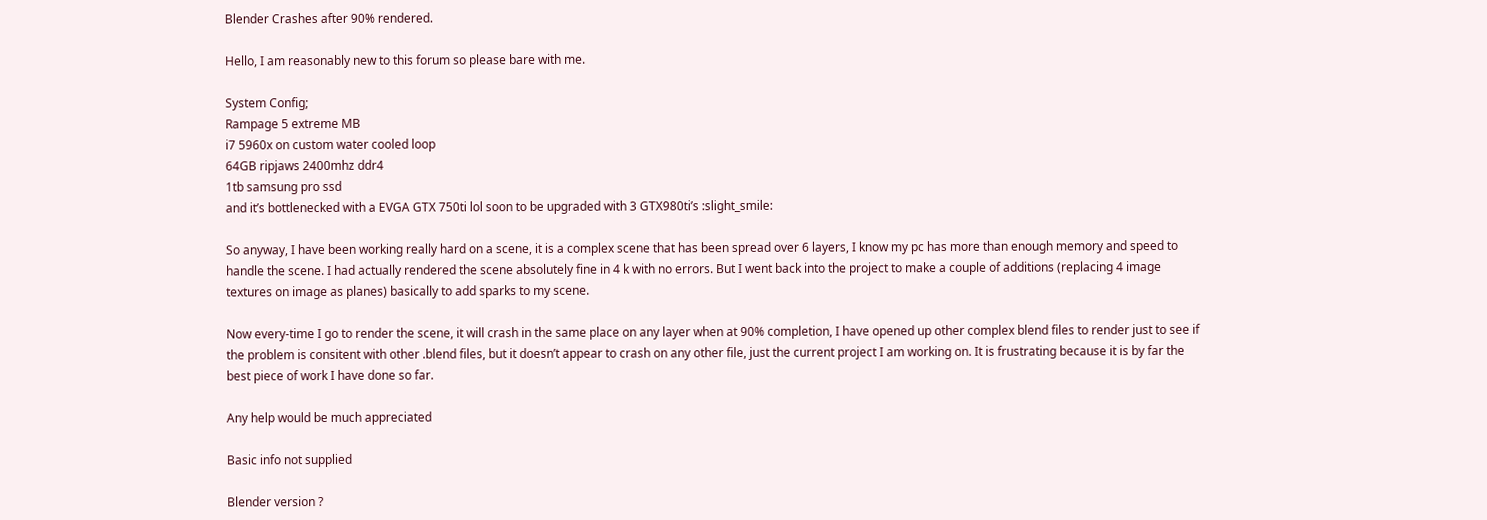Blender Crashes after 90% rendered.

Hello, I am reasonably new to this forum so please bare with me.

System Config;
Rampage 5 extreme MB
i7 5960x on custom water cooled loop
64GB ripjaws 2400mhz ddr4
1tb samsung pro ssd
and it’s bottlenecked with a EVGA GTX 750ti lol soon to be upgraded with 3 GTX980ti’s :slight_smile:

So anyway, I have been working really hard on a scene, it is a complex scene that has been spread over 6 layers, I know my pc has more than enough memory and speed to handle the scene. I had actually rendered the scene absolutely fine in 4 k with no errors. But I went back into the project to make a couple of additions (replacing 4 image textures on image as planes) basically to add sparks to my scene.

Now every-time I go to render the scene, it will crash in the same place on any layer when at 90% completion, I have opened up other complex blend files to render just to see if the problem is consitent with other .blend files, but it doesn’t appear to crash on any other file, just the current project I am working on. It is frustrating because it is by far the best piece of work I have done so far.

Any help would be much appreciated

Basic info not supplied

Blender version ?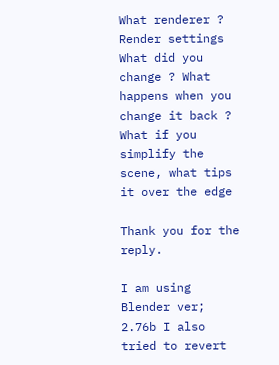What renderer ?
Render settings
What did you change ? What happens when you change it back ?
What if you simplify the scene, what tips it over the edge

Thank you for the reply.

I am using Blender ver; 2.76b I also tried to revert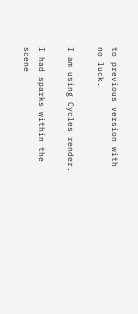to previous version with no luck.

I am using Cycles render.

I had sparks within the scene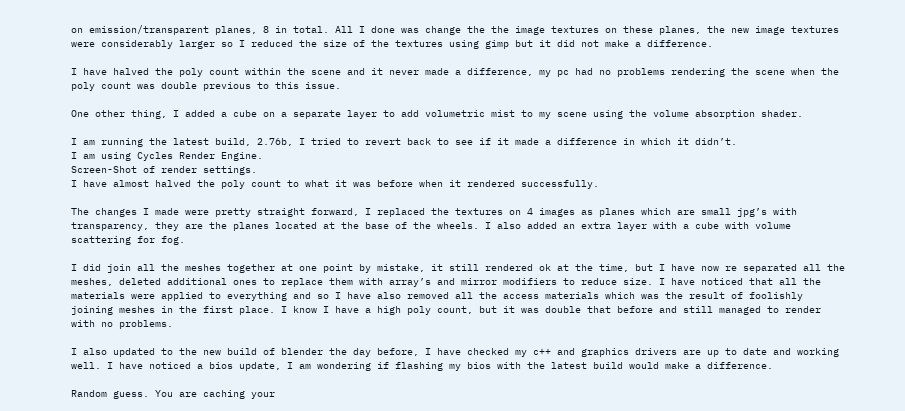on emission/transparent planes, 8 in total. All I done was change the the image textures on these planes, the new image textures were considerably larger so I reduced the size of the textures using gimp but it did not make a difference.

I have halved the poly count within the scene and it never made a difference, my pc had no problems rendering the scene when the poly count was double previous to this issue.

One other thing, I added a cube on a separate layer to add volumetric mist to my scene using the volume absorption shader.

I am running the latest build, 2.76b, I tried to revert back to see if it made a difference in which it didn’t.
I am using Cycles Render Engine.
Screen-Shot of render settings.
I have almost halved the poly count to what it was before when it rendered successfully.

The changes I made were pretty straight forward, I replaced the textures on 4 images as planes which are small jpg’s with transparency, they are the planes located at the base of the wheels. I also added an extra layer with a cube with volume scattering for fog.

I did join all the meshes together at one point by mistake, it still rendered ok at the time, but I have now re separated all the meshes, deleted additional ones to replace them with array’s and mirror modifiers to reduce size. I have noticed that all the materials were applied to everything and so I have also removed all the access materials which was the result of foolishly joining meshes in the first place. I know I have a high poly count, but it was double that before and still managed to render with no problems.

I also updated to the new build of blender the day before, I have checked my c++ and graphics drivers are up to date and working well. I have noticed a bios update, I am wondering if flashing my bios with the latest build would make a difference.

Random guess. You are caching your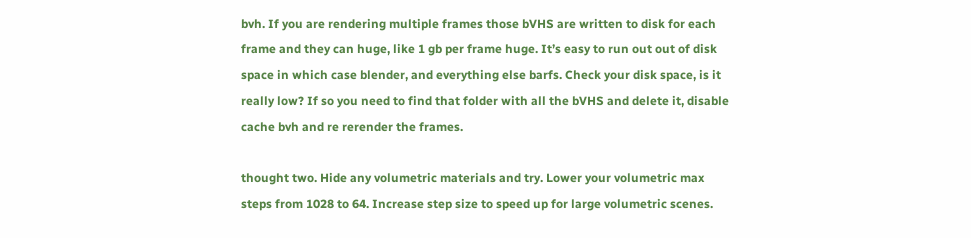bvh. If you are rendering multiple frames those bVHS are written to disk for each frame and they can huge, like 1 gb per frame huge. It’s easy to run out out of disk space in which case blender, and everything else barfs. Check your disk space, is it really low? If so you need to find that folder with all the bVHS and delete it, disable cache bvh and re rerender the frames.

thought two. Hide any volumetric materials and try. Lower your volumetric max steps from 1028 to 64. Increase step size to speed up for large volumetric scenes.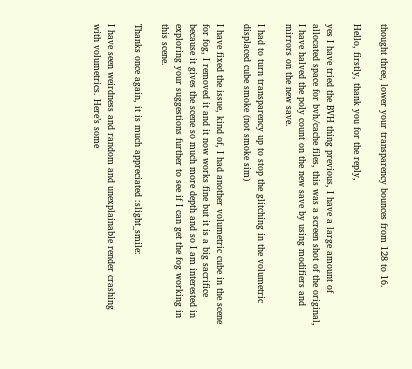thought three, lower your transparency bounces from 128 to 16.

Hello, firstly, thank you for the reply,

yes I have tried the BVH thing previous, I have a large amount of allocated space for bvh/cache files, this was a screen shot of the original, I have halved the poly count on the new save by using modifiers and mirrors on the new save.

I had to turn transparency up to stop the glitching in the volumetric displaced cube smoke (not smoke sim)

I have fixed the issue, kind of, I had another volumetric cube in the scene for fog, I removed it and it now works fine but it is a big sacrifice because it gives the scene so much more depth and so I am interested in exploring your suggestions further to see if I can get the fog working in this scene.

Thanks once again, it is much appreciated :slight_smile:

I have seen weirdness and random and unexplainable render crashing with volumetrics. Here’s some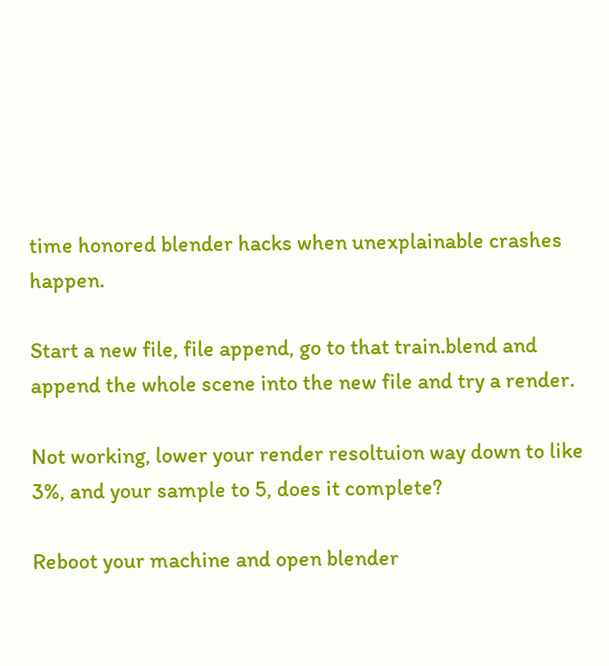time honored blender hacks when unexplainable crashes happen.

Start a new file, file append, go to that train.blend and append the whole scene into the new file and try a render.

Not working, lower your render resoltuion way down to like 3%, and your sample to 5, does it complete?

Reboot your machine and open blender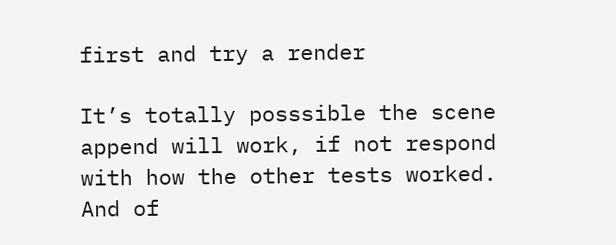first and try a render

It’s totally posssible the scene append will work, if not respond with how the other tests worked. And of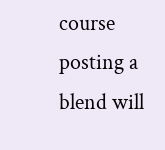course posting a blend will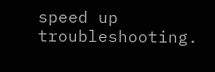speed up troubleshooting.